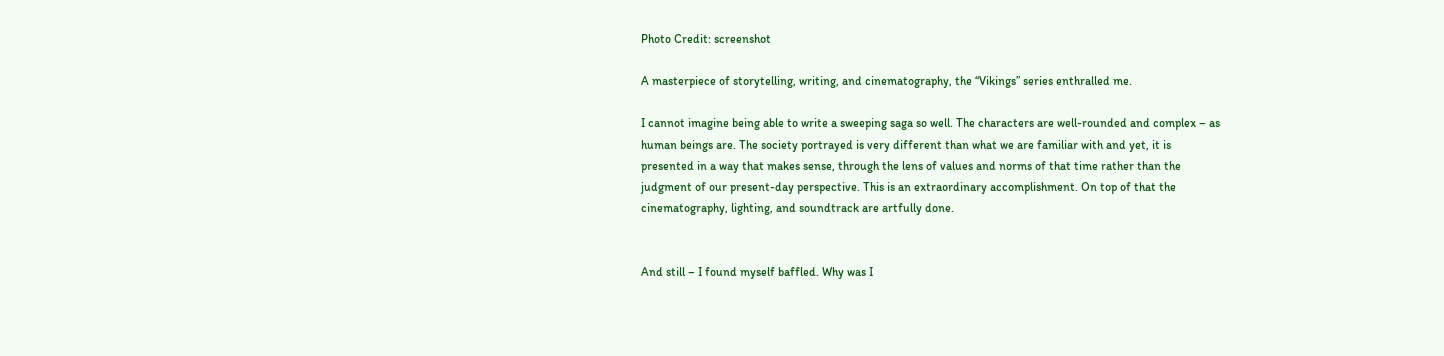Photo Credit: screenshot

A masterpiece of storytelling, writing, and cinematography, the “Vikings” series enthralled me.

I cannot imagine being able to write a sweeping saga so well. The characters are well-rounded and complex – as human beings are. The society portrayed is very different than what we are familiar with and yet, it is presented in a way that makes sense, through the lens of values and norms of that time rather than the judgment of our present-day perspective. This is an extraordinary accomplishment. On top of that the cinematography, lighting, and soundtrack are artfully done.


And still – I found myself baffled. Why was I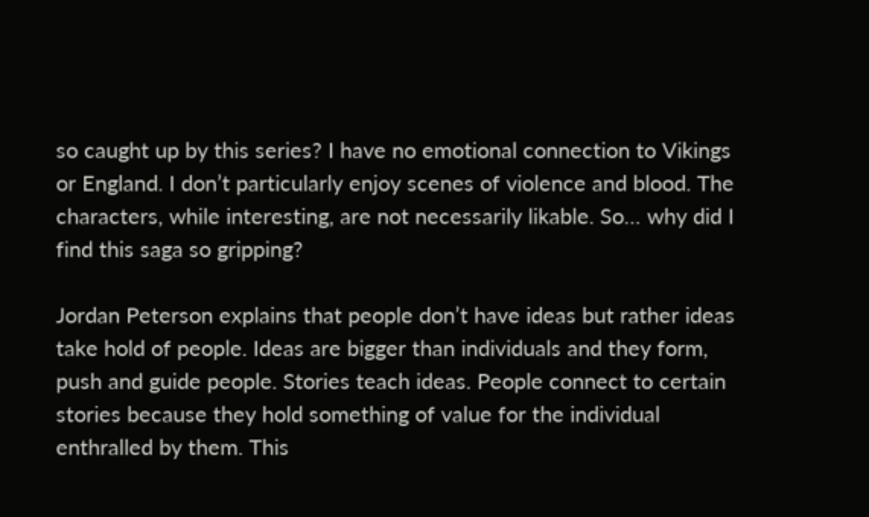so caught up by this series? I have no emotional connection to Vikings or England. I don’t particularly enjoy scenes of violence and blood. The characters, while interesting, are not necessarily likable. So… why did I find this saga so gripping?

Jordan Peterson explains that people don’t have ideas but rather ideas take hold of people. Ideas are bigger than individuals and they form, push and guide people. Stories teach ideas. People connect to certain stories because they hold something of value for the individual enthralled by them. This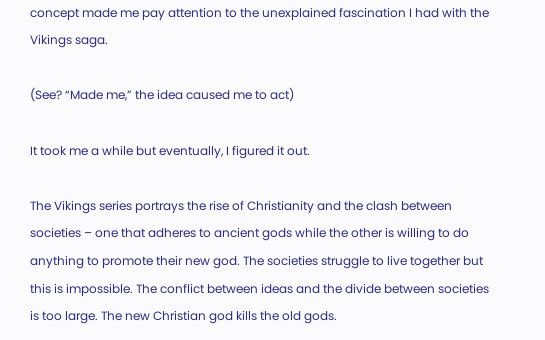concept made me pay attention to the unexplained fascination I had with the Vikings saga.

(See? “Made me,” the idea caused me to act)

It took me a while but eventually, I figured it out.

The Vikings series portrays the rise of Christianity and the clash between societies – one that adheres to ancient gods while the other is willing to do anything to promote their new god. The societies struggle to live together but this is impossible. The conflict between ideas and the divide between societies is too large. The new Christian god kills the old gods.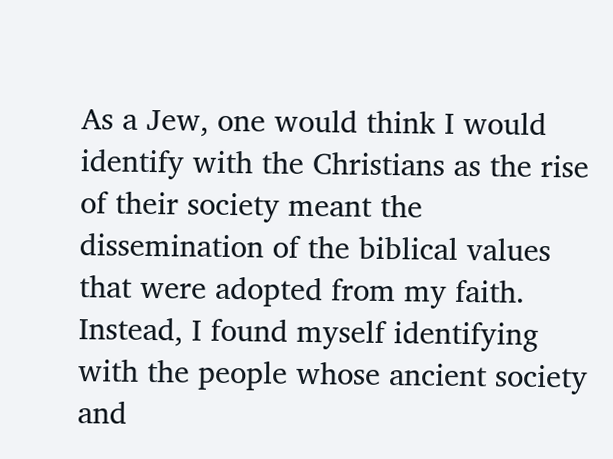As a Jew, one would think I would identify with the Christians as the rise of their society meant the dissemination of the biblical values that were adopted from my faith. Instead, I found myself identifying with the people whose ancient society and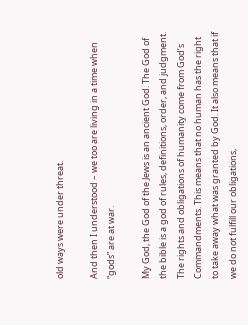old ways were under threat.

And then I understood – we too are living in a time when “gods” are at war.

My God, the God of the Jews is an ancient God. The God of the bible is a god of rules, definitions, order, and judgment. The rights and obligations of humanity come from God’s Commandments. This means that no human has the right to take away what was granted by God. It also means that if we do not fulfill our obligations,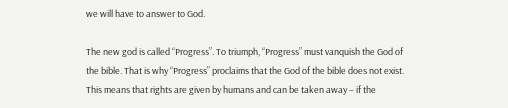we will have to answer to God.

The new god is called “Progress”. To triumph, “Progress” must vanquish the God of the bible. That is why “Progress” proclaims that the God of the bible does not exist. This means that rights are given by humans and can be taken away – if the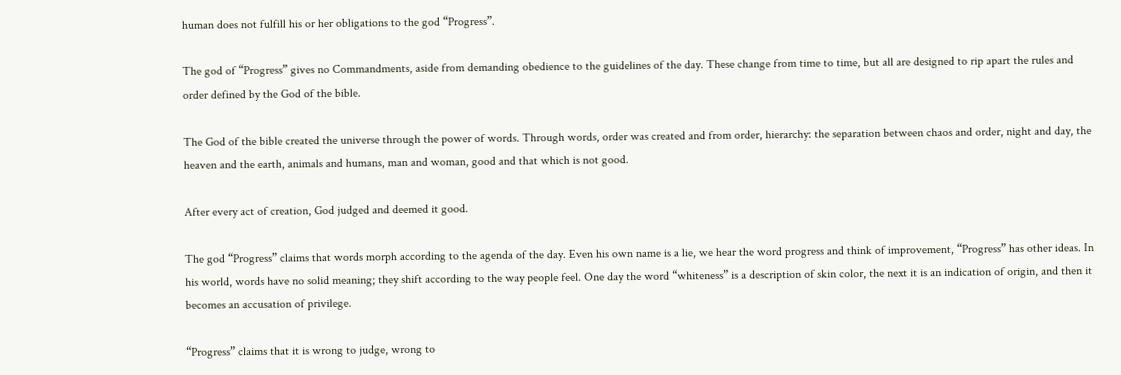human does not fulfill his or her obligations to the god “Progress”.

The god of “Progress” gives no Commandments, aside from demanding obedience to the guidelines of the day. These change from time to time, but all are designed to rip apart the rules and order defined by the God of the bible.

The God of the bible created the universe through the power of words. Through words, order was created and from order, hierarchy: the separation between chaos and order, night and day, the heaven and the earth, animals and humans, man and woman, good and that which is not good.

After every act of creation, God judged and deemed it good.

The god “Progress” claims that words morph according to the agenda of the day. Even his own name is a lie, we hear the word progress and think of improvement, “Progress” has other ideas. In his world, words have no solid meaning; they shift according to the way people feel. One day the word “whiteness” is a description of skin color, the next it is an indication of origin, and then it becomes an accusation of privilege.

“Progress” claims that it is wrong to judge, wrong to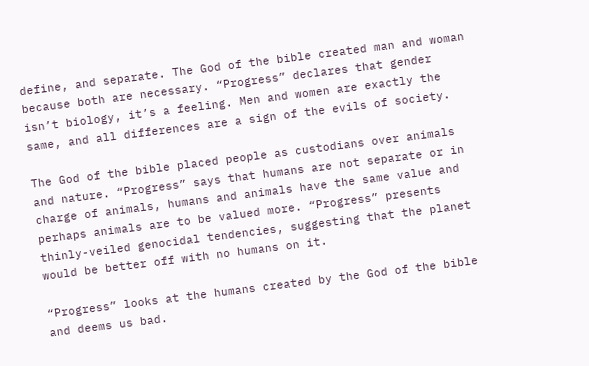define, and separate. The God of the bible created man and woman because both are necessary. “Progress” declares that gender isn’t biology, it’s a feeling. Men and women are exactly the same, and all differences are a sign of the evils of society.

The God of the bible placed people as custodians over animals and nature. “Progress” says that humans are not separate or in charge of animals, humans and animals have the same value and perhaps animals are to be valued more. “Progress” presents thinly-veiled genocidal tendencies, suggesting that the planet would be better off with no humans on it.

“Progress” looks at the humans created by the God of the bible and deems us bad.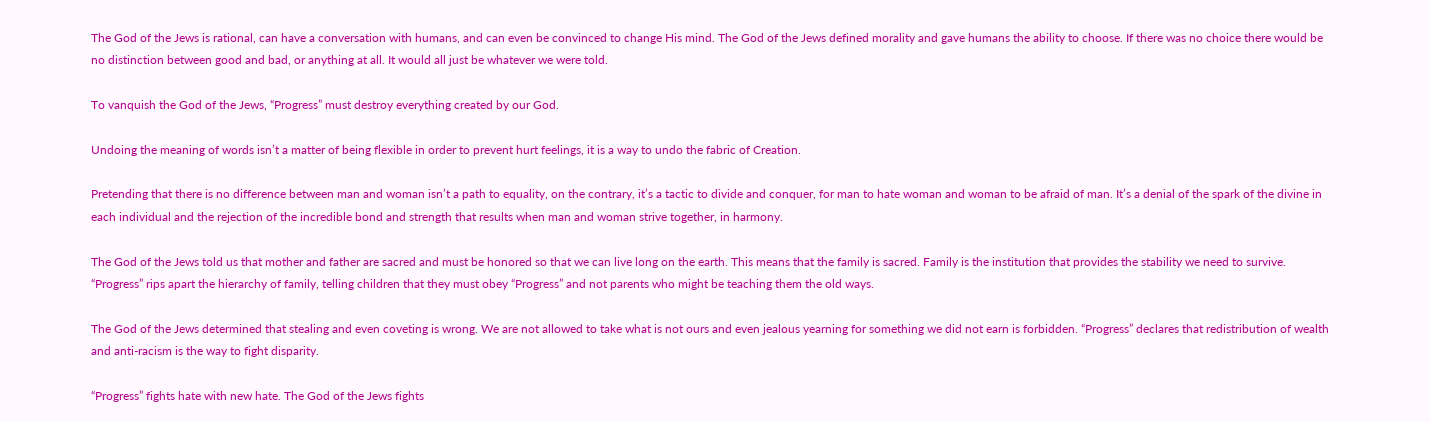The God of the Jews is rational, can have a conversation with humans, and can even be convinced to change His mind. The God of the Jews defined morality and gave humans the ability to choose. If there was no choice there would be no distinction between good and bad, or anything at all. It would all just be whatever we were told.

To vanquish the God of the Jews, “Progress” must destroy everything created by our God.

Undoing the meaning of words isn’t a matter of being flexible in order to prevent hurt feelings, it is a way to undo the fabric of Creation.

Pretending that there is no difference between man and woman isn’t a path to equality, on the contrary, it’s a tactic to divide and conquer, for man to hate woman and woman to be afraid of man. It’s a denial of the spark of the divine in each individual and the rejection of the incredible bond and strength that results when man and woman strive together, in harmony.

The God of the Jews told us that mother and father are sacred and must be honored so that we can live long on the earth. This means that the family is sacred. Family is the institution that provides the stability we need to survive. “Progress” rips apart the hierarchy of family, telling children that they must obey “Progress” and not parents who might be teaching them the old ways.

The God of the Jews determined that stealing and even coveting is wrong. We are not allowed to take what is not ours and even jealous yearning for something we did not earn is forbidden. “Progress” declares that redistribution of wealth and anti-racism is the way to fight disparity.

“Progress” fights hate with new hate. The God of the Jews fights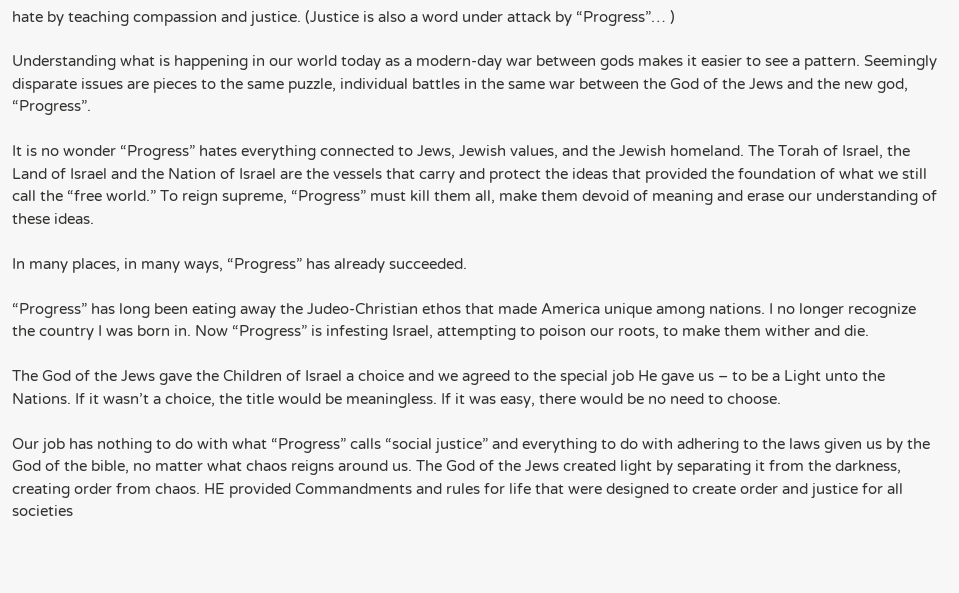hate by teaching compassion and justice. (Justice is also a word under attack by “Progress”… )

Understanding what is happening in our world today as a modern-day war between gods makes it easier to see a pattern. Seemingly disparate issues are pieces to the same puzzle, individual battles in the same war between the God of the Jews and the new god, “Progress”.

It is no wonder “Progress” hates everything connected to Jews, Jewish values, and the Jewish homeland. The Torah of Israel, the Land of Israel and the Nation of Israel are the vessels that carry and protect the ideas that provided the foundation of what we still call the “free world.” To reign supreme, “Progress” must kill them all, make them devoid of meaning and erase our understanding of these ideas.

In many places, in many ways, “Progress” has already succeeded.

“Progress” has long been eating away the Judeo-Christian ethos that made America unique among nations. I no longer recognize the country I was born in. Now “Progress” is infesting Israel, attempting to poison our roots, to make them wither and die.

The God of the Jews gave the Children of Israel a choice and we agreed to the special job He gave us – to be a Light unto the Nations. If it wasn’t a choice, the title would be meaningless. If it was easy, there would be no need to choose.

Our job has nothing to do with what “Progress” calls “social justice” and everything to do with adhering to the laws given us by the God of the bible, no matter what chaos reigns around us. The God of the Jews created light by separating it from the darkness, creating order from chaos. HE provided Commandments and rules for life that were designed to create order and justice for all societies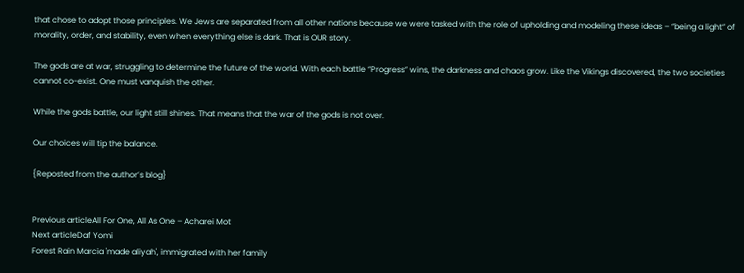that chose to adopt those principles. We Jews are separated from all other nations because we were tasked with the role of upholding and modeling these ideas – “being a light” of morality, order, and stability, even when everything else is dark. That is OUR story.

The gods are at war, struggling to determine the future of the world. With each battle “Progress” wins, the darkness and chaos grow. Like the Vikings discovered, the two societies cannot co-exist. One must vanquish the other.

While the gods battle, our light still shines. That means that the war of the gods is not over.

Our choices will tip the balance.

{Reposted from the author’s blog}


Previous articleAll For One, All As One – Acharei Mot
Next articleDaf Yomi
Forest Rain Marcia 'made aliyah', immigrated with her family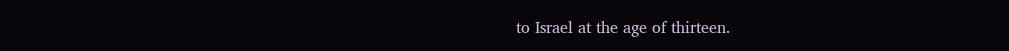to Israel at the age of thirteen.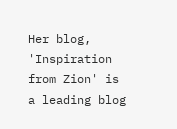Her blog, 'Inspiration from Zion' is a leading blog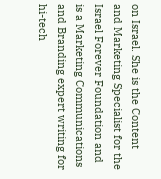on Israel. She is the Content and Marketing Specialist for the Israel Forever Foundation and is a Marketing Communications and Branding expert writing for hi-tech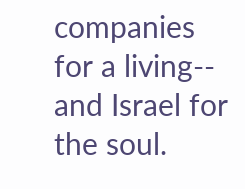companies for a living-- and Israel for the soul.